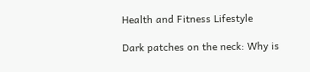Health and Fitness Lifestyle

Dark patches on the neck: Why is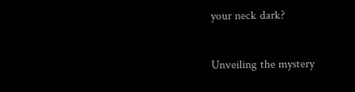your neck dark?


Unveiling the mystery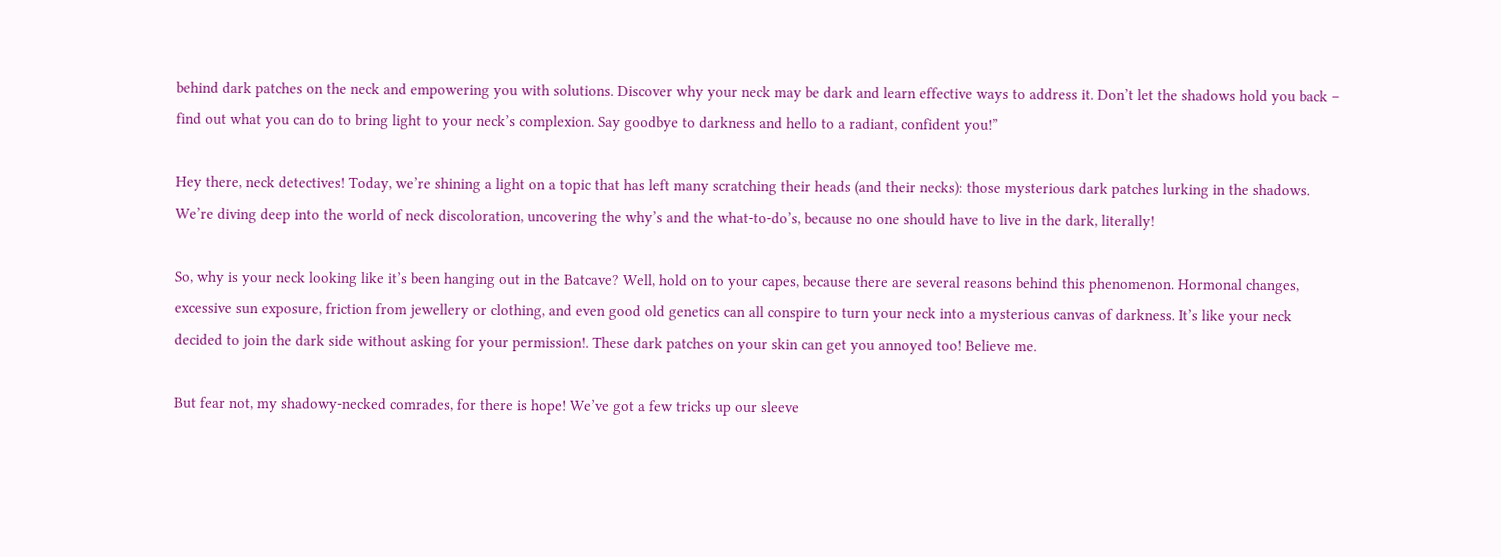behind dark patches on the neck and empowering you with solutions. Discover why your neck may be dark and learn effective ways to address it. Don’t let the shadows hold you back – find out what you can do to bring light to your neck’s complexion. Say goodbye to darkness and hello to a radiant, confident you!”

Hey there, neck detectives! Today, we’re shining a light on a topic that has left many scratching their heads (and their necks): those mysterious dark patches lurking in the shadows. We’re diving deep into the world of neck discoloration, uncovering the why’s and the what-to-do’s, because no one should have to live in the dark, literally!

So, why is your neck looking like it’s been hanging out in the Batcave? Well, hold on to your capes, because there are several reasons behind this phenomenon. Hormonal changes, excessive sun exposure, friction from jewellery or clothing, and even good old genetics can all conspire to turn your neck into a mysterious canvas of darkness. It’s like your neck decided to join the dark side without asking for your permission!. These dark patches on your skin can get you annoyed too! Believe me.

But fear not, my shadowy-necked comrades, for there is hope! We’ve got a few tricks up our sleeve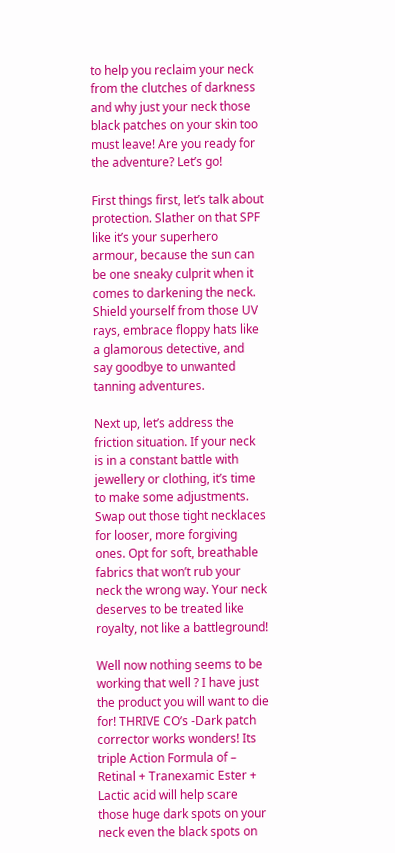to help you reclaim your neck from the clutches of darkness and why just your neck those black patches on your skin too must leave! Are you ready for the adventure? Let’s go!

First things first, let’s talk about protection. Slather on that SPF like it’s your superhero armour, because the sun can be one sneaky culprit when it comes to darkening the neck. Shield yourself from those UV rays, embrace floppy hats like a glamorous detective, and say goodbye to unwanted tanning adventures.

Next up, let’s address the friction situation. If your neck is in a constant battle with jewellery or clothing, it’s time to make some adjustments. Swap out those tight necklaces for looser, more forgiving ones. Opt for soft, breathable fabrics that won’t rub your neck the wrong way. Your neck deserves to be treated like royalty, not like a battleground!

Well now nothing seems to be working that well ? I have just the product you will want to die for! THRIVE CO’s -Dark patch corrector works wonders! Its triple Action Formula of – Retinal + Tranexamic Ester + Lactic acid will help scare those huge dark spots on your neck even the black spots on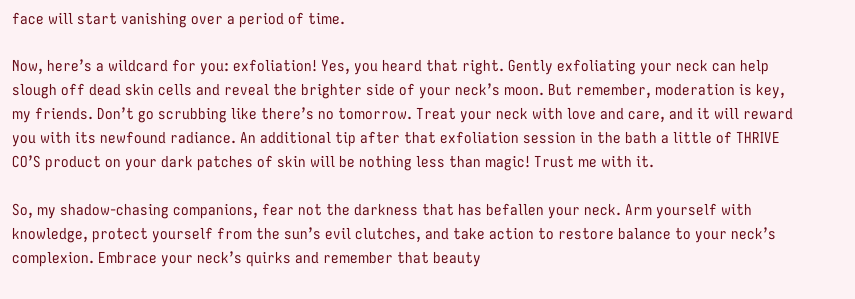face will start vanishing over a period of time.

Now, here’s a wildcard for you: exfoliation! Yes, you heard that right. Gently exfoliating your neck can help slough off dead skin cells and reveal the brighter side of your neck’s moon. But remember, moderation is key, my friends. Don’t go scrubbing like there’s no tomorrow. Treat your neck with love and care, and it will reward you with its newfound radiance. An additional tip after that exfoliation session in the bath a little of THRIVE CO’S product on your dark patches of skin will be nothing less than magic! Trust me with it.

So, my shadow-chasing companions, fear not the darkness that has befallen your neck. Arm yourself with knowledge, protect yourself from the sun’s evil clutches, and take action to restore balance to your neck’s complexion. Embrace your neck’s quirks and remember that beauty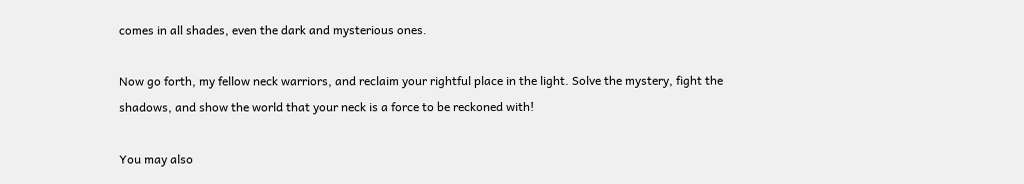comes in all shades, even the dark and mysterious ones.

Now go forth, my fellow neck warriors, and reclaim your rightful place in the light. Solve the mystery, fight the shadows, and show the world that your neck is a force to be reckoned with!

You may also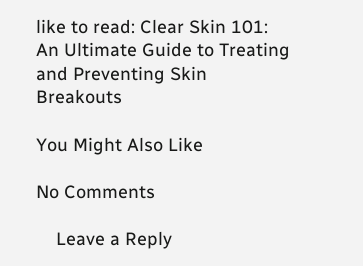like to read: Clear Skin 101: An Ultimate Guide to Treating and Preventing Skin Breakouts

You Might Also Like

No Comments

    Leave a Reply